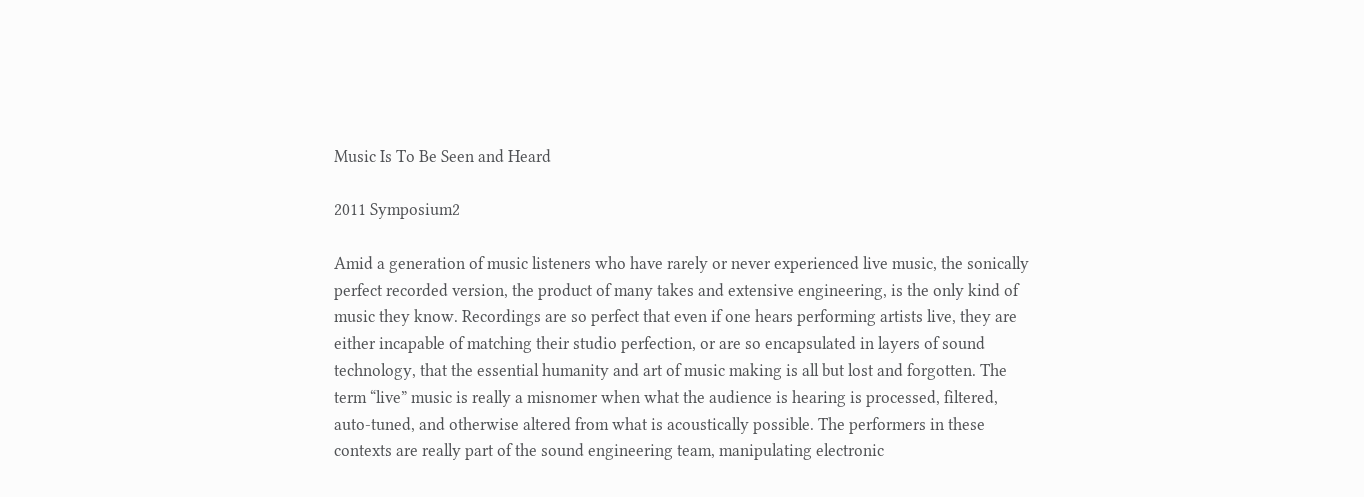Music Is To Be Seen and Heard

2011 Symposium2

Amid a generation of music listeners who have rarely or never experienced live music, the sonically perfect recorded version, the product of many takes and extensive engineering, is the only kind of music they know. Recordings are so perfect that even if one hears performing artists live, they are either incapable of matching their studio perfection, or are so encapsulated in layers of sound technology, that the essential humanity and art of music making is all but lost and forgotten. The term “live” music is really a misnomer when what the audience is hearing is processed, filtered, auto-tuned, and otherwise altered from what is acoustically possible. The performers in these contexts are really part of the sound engineering team, manipulating electronic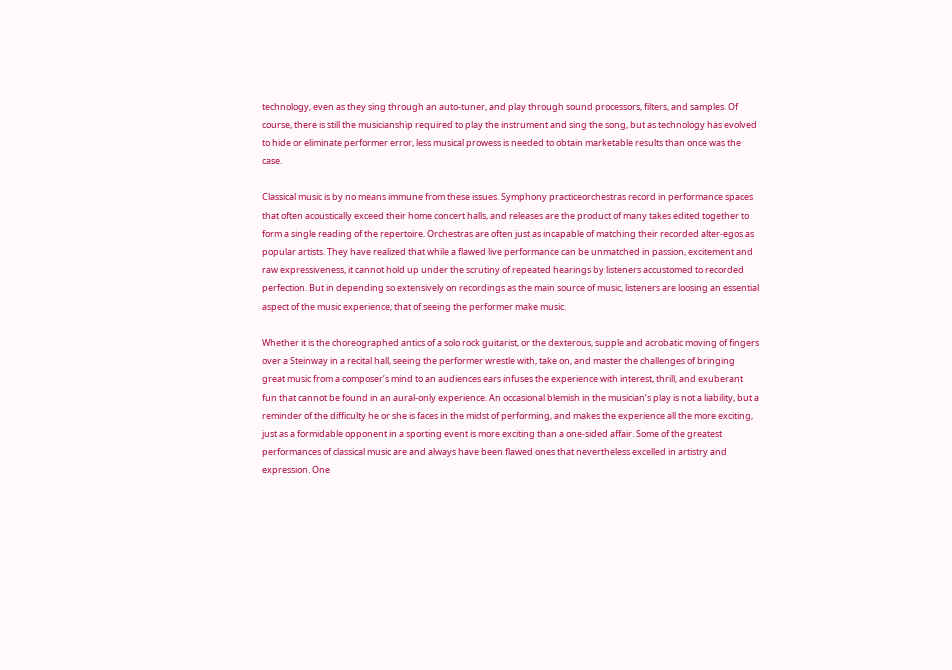technology, even as they sing through an auto-tuner, and play through sound processors, filters, and samples. Of course, there is still the musicianship required to play the instrument and sing the song, but as technology has evolved to hide or eliminate performer error, less musical prowess is needed to obtain marketable results than once was the case.

Classical music is by no means immune from these issues. Symphony practiceorchestras record in performance spaces that often acoustically exceed their home concert halls, and releases are the product of many takes edited together to form a single reading of the repertoire. Orchestras are often just as incapable of matching their recorded alter-egos as popular artists. They have realized that while a flawed live performance can be unmatched in passion, excitement and raw expressiveness, it cannot hold up under the scrutiny of repeated hearings by listeners accustomed to recorded perfection. But in depending so extensively on recordings as the main source of music, listeners are loosing an essential aspect of the music experience; that of seeing the performer make music.

Whether it is the choreographed antics of a solo rock guitarist, or the dexterous, supple and acrobatic moving of fingers over a Steinway in a recital hall, seeing the performer wrestle with, take on, and master the challenges of bringing great music from a composer’s mind to an audiences ears infuses the experience with interest, thrill, and exuberant fun that cannot be found in an aural-only experience. An occasional blemish in the musician’s play is not a liability, but a reminder of the difficulty he or she is faces in the midst of performing, and makes the experience all the more exciting, just as a formidable opponent in a sporting event is more exciting than a one-sided affair. Some of the greatest performances of classical music are and always have been flawed ones that nevertheless excelled in artistry and expression. One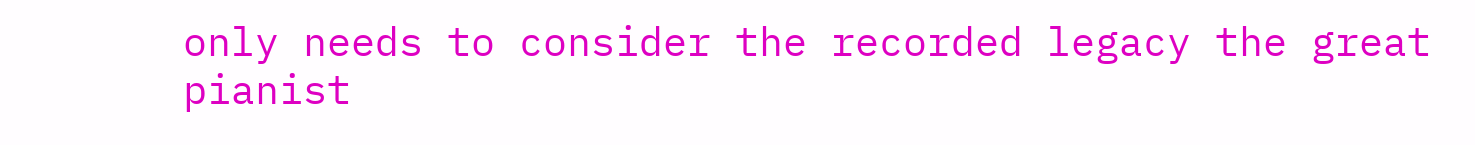only needs to consider the recorded legacy the great pianist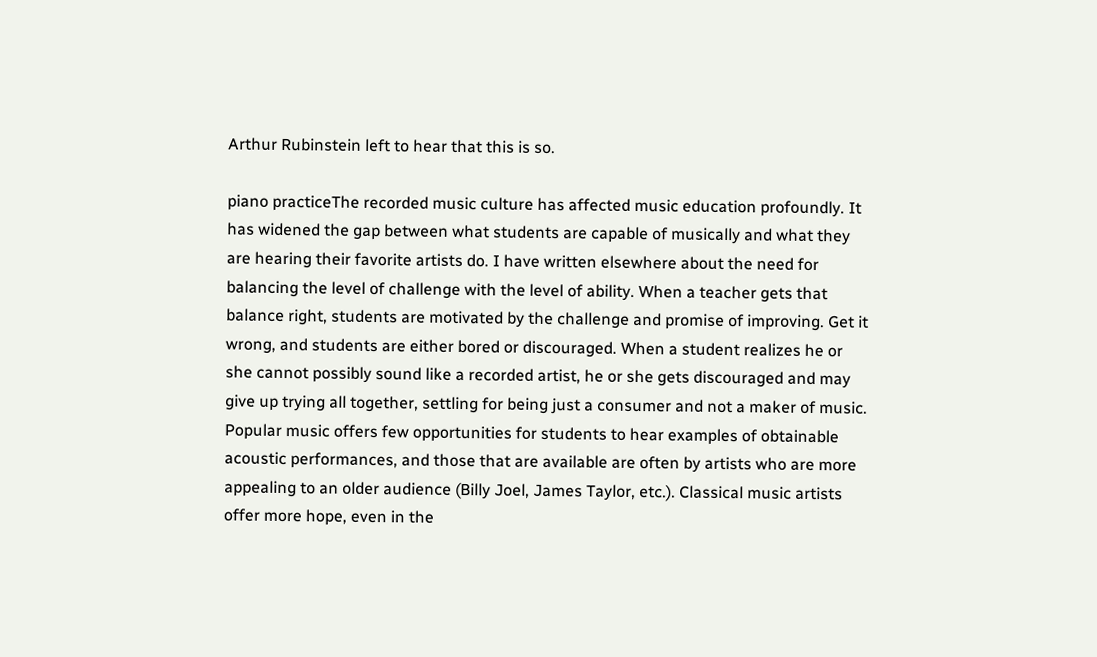Arthur Rubinstein left to hear that this is so.

piano practiceThe recorded music culture has affected music education profoundly. It has widened the gap between what students are capable of musically and what they are hearing their favorite artists do. I have written elsewhere about the need for balancing the level of challenge with the level of ability. When a teacher gets that balance right, students are motivated by the challenge and promise of improving. Get it wrong, and students are either bored or discouraged. When a student realizes he or she cannot possibly sound like a recorded artist, he or she gets discouraged and may give up trying all together, settling for being just a consumer and not a maker of music. Popular music offers few opportunities for students to hear examples of obtainable acoustic performances, and those that are available are often by artists who are more appealing to an older audience (Billy Joel, James Taylor, etc.). Classical music artists offer more hope, even in the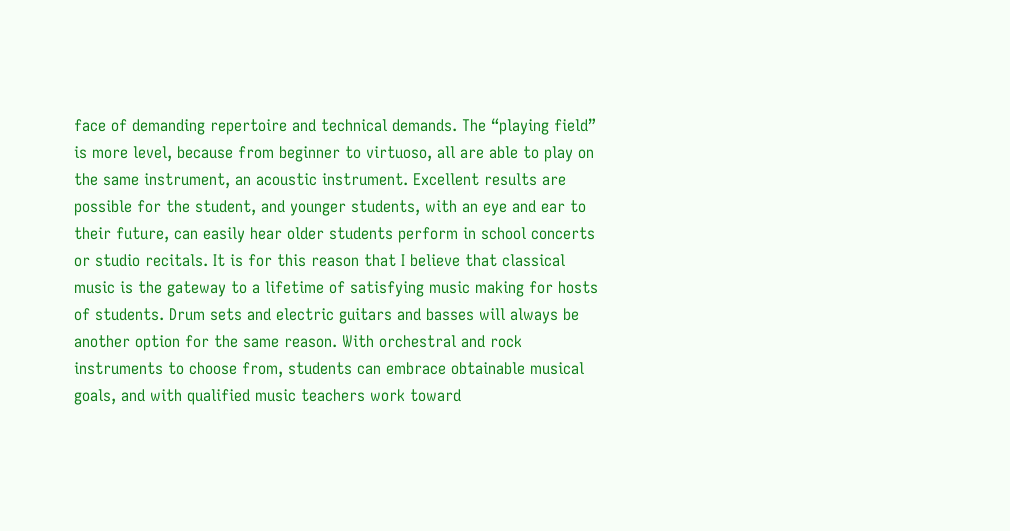face of demanding repertoire and technical demands. The “playing field” is more level, because from beginner to virtuoso, all are able to play on the same instrument, an acoustic instrument. Excellent results are possible for the student, and younger students, with an eye and ear to their future, can easily hear older students perform in school concerts or studio recitals. It is for this reason that I believe that classical music is the gateway to a lifetime of satisfying music making for hosts of students. Drum sets and electric guitars and basses will always be another option for the same reason. With orchestral and rock instruments to choose from, students can embrace obtainable musical goals, and with qualified music teachers work toward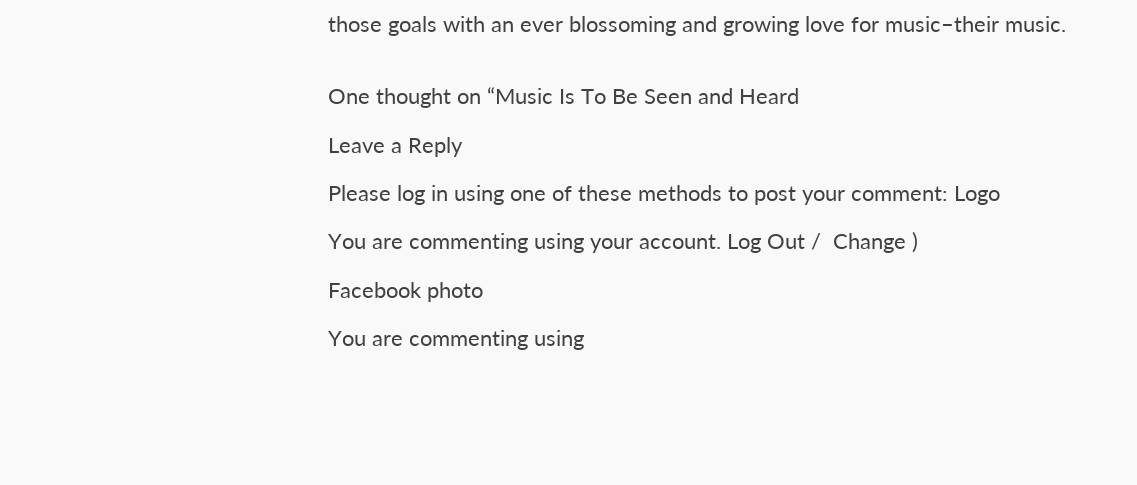those goals with an ever blossoming and growing love for music–their music.


One thought on “Music Is To Be Seen and Heard

Leave a Reply

Please log in using one of these methods to post your comment: Logo

You are commenting using your account. Log Out /  Change )

Facebook photo

You are commenting using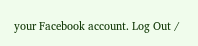your Facebook account. Log Out /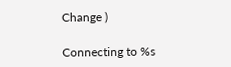Change )

Connecting to %s